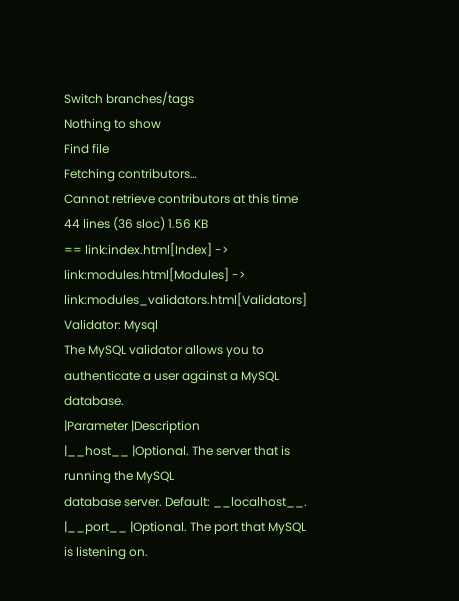Switch branches/tags
Nothing to show
Find file
Fetching contributors…
Cannot retrieve contributors at this time
44 lines (36 sloc) 1.56 KB
== link:index.html[Index] -> link:modules.html[Modules] -> link:modules_validators.html[Validators]
Validator: Mysql
The MySQL validator allows you to authenticate a user against a MySQL database.
|Parameter |Description
|__host__ |Optional. The server that is running the MySQL
database server. Default: __localhost__.
|__port__ |Optional. The port that MySQL is listening on.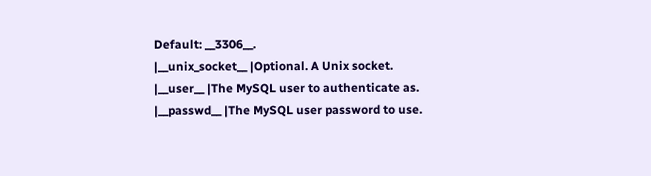Default: __3306__.
|__unix_socket__ |Optional. A Unix socket.
|__user__ |The MySQL user to authenticate as.
|__passwd__ |The MySQL user password to use.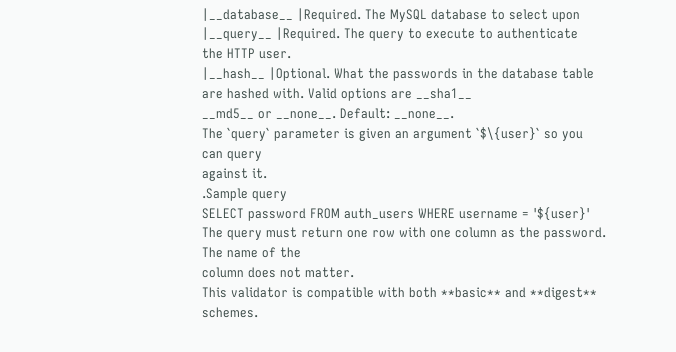|__database__ |Required. The MySQL database to select upon
|__query__ |Required. The query to execute to authenticate
the HTTP user.
|__hash__ |Optional. What the passwords in the database table
are hashed with. Valid options are __sha1__
__md5__ or __none__. Default: __none__.
The `query` parameter is given an argument `$\{user}` so you can query
against it.
.Sample query
SELECT password FROM auth_users WHERE username = '${user}'
The query must return one row with one column as the password. The name of the
column does not matter.
This validator is compatible with both **basic** and **digest** schemes.